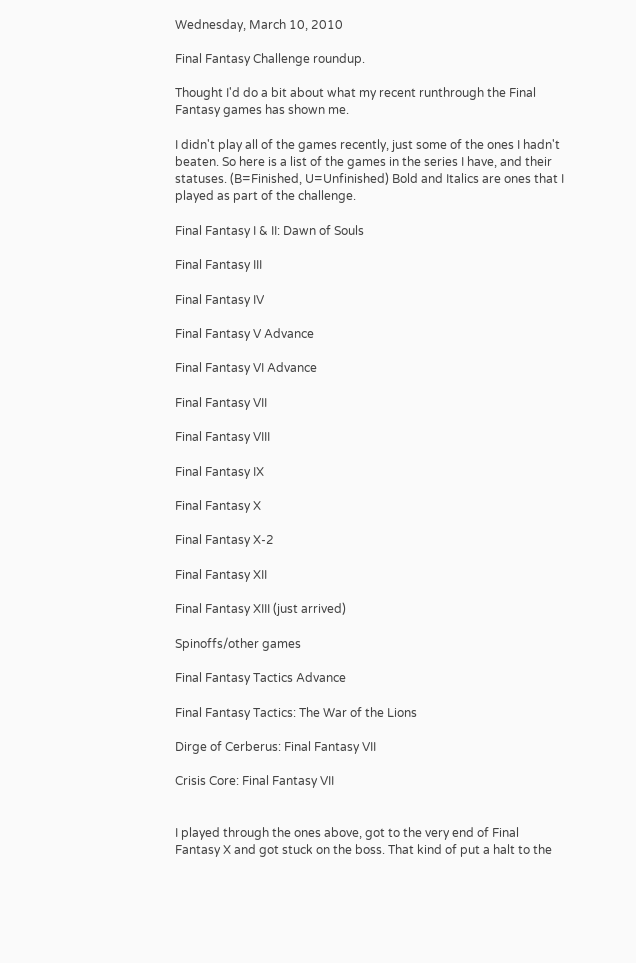Wednesday, March 10, 2010

Final Fantasy Challenge roundup.

Thought I'd do a bit about what my recent runthrough the Final Fantasy games has shown me.

I didn't play all of the games recently, just some of the ones I hadn't beaten. So here is a list of the games in the series I have, and their statuses. (B=Finished, U=Unfinished) Bold and Italics are ones that I played as part of the challenge.

Final Fantasy I & II: Dawn of Souls

Final Fantasy III

Final Fantasy IV

Final Fantasy V Advance

Final Fantasy VI Advance

Final Fantasy VII

Final Fantasy VIII

Final Fantasy IX

Final Fantasy X

Final Fantasy X-2

Final Fantasy XII

Final Fantasy XIII (just arrived)

Spinoffs/other games

Final Fantasy Tactics Advance

Final Fantasy Tactics: The War of the Lions

Dirge of Cerberus: Final Fantasy VII

Crisis Core: Final Fantasy VII


I played through the ones above, got to the very end of Final Fantasy X and got stuck on the boss. That kind of put a halt to the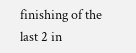finishing of the last 2 in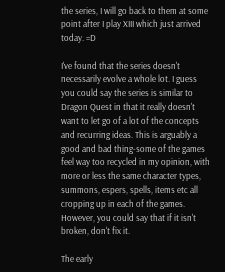the series, I will go back to them at some point after I play XIII which just arrived today. =D

I've found that the series doesn't necessarily evolve a whole lot. I guess you could say the series is similar to Dragon Quest in that it really doesn't want to let go of a lot of the concepts and recurring ideas. This is arguably a good and bad thing-some of the games feel way too recycled in my opinion, with more or less the same character types, summons, espers, spells, items etc all cropping up in each of the games. However, you could say that if it isn't broken, don't fix it.

The early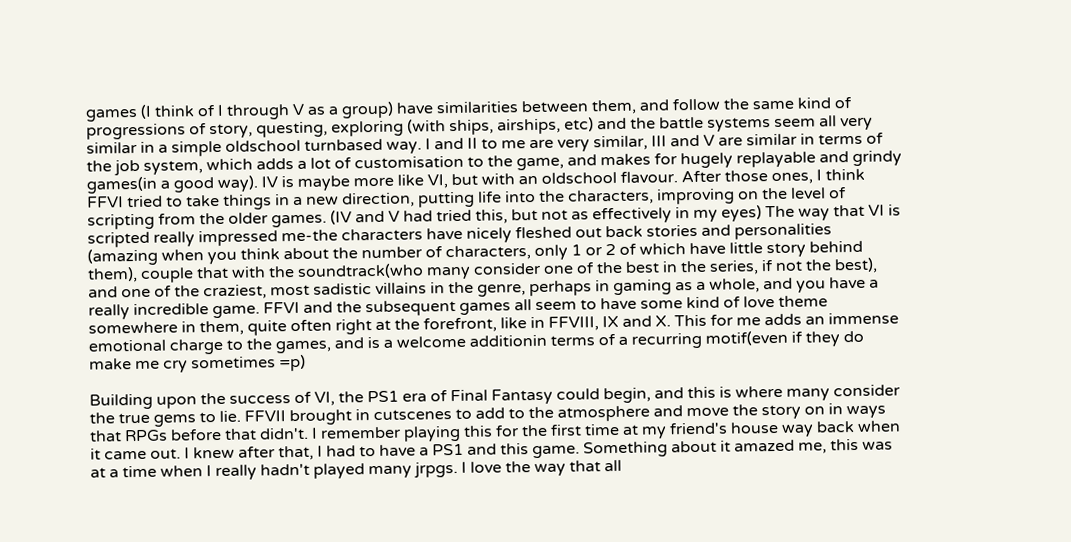games (I think of I through V as a group) have similarities between them, and follow the same kind of progressions of story, questing, exploring (with ships, airships, etc) and the battle systems seem all very similar in a simple oldschool turnbased way. I and II to me are very similar, III and V are similar in terms of the job system, which adds a lot of customisation to the game, and makes for hugely replayable and grindy games(in a good way). IV is maybe more like VI, but with an oldschool flavour. After those ones, I think FFVI tried to take things in a new direction, putting life into the characters, improving on the level of scripting from the older games. (IV and V had tried this, but not as effectively in my eyes) The way that VI is scripted really impressed me-the characters have nicely fleshed out back stories and personalities (amazing when you think about the number of characters, only 1 or 2 of which have little story behind them), couple that with the soundtrack(who many consider one of the best in the series, if not the best), and one of the craziest, most sadistic villains in the genre, perhaps in gaming as a whole, and you have a really incredible game. FFVI and the subsequent games all seem to have some kind of love theme somewhere in them, quite often right at the forefront, like in FFVIII, IX and X. This for me adds an immense emotional charge to the games, and is a welcome additionin terms of a recurring motif(even if they do make me cry sometimes =p)

Building upon the success of VI, the PS1 era of Final Fantasy could begin, and this is where many consider the true gems to lie. FFVII brought in cutscenes to add to the atmosphere and move the story on in ways that RPGs before that didn't. I remember playing this for the first time at my friend's house way back when it came out. I knew after that, I had to have a PS1 and this game. Something about it amazed me, this was at a time when I really hadn't played many jrpgs. I love the way that all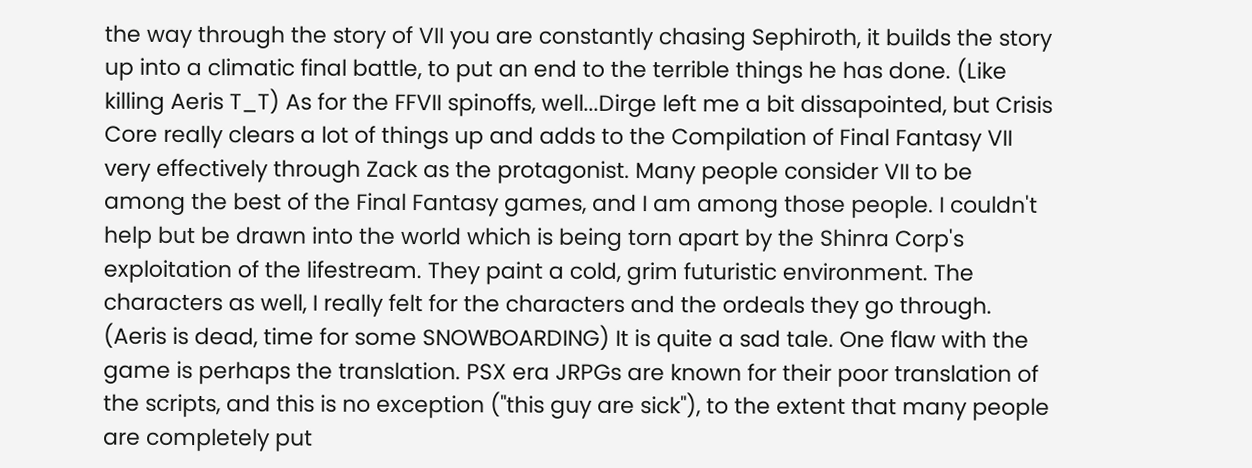the way through the story of VII you are constantly chasing Sephiroth, it builds the story up into a climatic final battle, to put an end to the terrible things he has done. (Like killing Aeris T_T) As for the FFVII spinoffs, well...Dirge left me a bit dissapointed, but Crisis Core really clears a lot of things up and adds to the Compilation of Final Fantasy VII very effectively through Zack as the protagonist. Many people consider VII to be among the best of the Final Fantasy games, and I am among those people. I couldn't help but be drawn into the world which is being torn apart by the Shinra Corp's exploitation of the lifestream. They paint a cold, grim futuristic environment. The characters as well, I really felt for the characters and the ordeals they go through. (Aeris is dead, time for some SNOWBOARDING) It is quite a sad tale. One flaw with the game is perhaps the translation. PSX era JRPGs are known for their poor translation of the scripts, and this is no exception ("this guy are sick"), to the extent that many people are completely put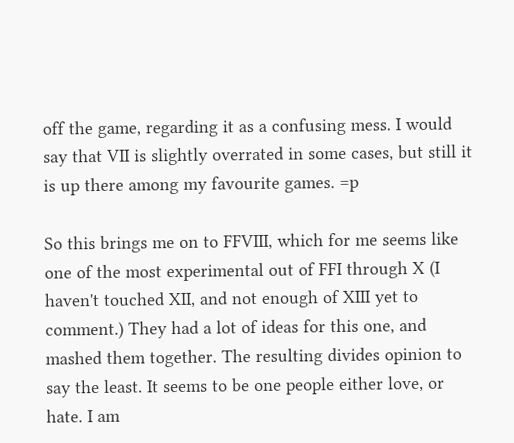off the game, regarding it as a confusing mess. I would say that VII is slightly overrated in some cases, but still it is up there among my favourite games. =p

So this brings me on to FFVIII, which for me seems like one of the most experimental out of FFI through X (I haven't touched XII, and not enough of XIII yet to comment.) They had a lot of ideas for this one, and mashed them together. The resulting divides opinion to say the least. It seems to be one people either love, or hate. I am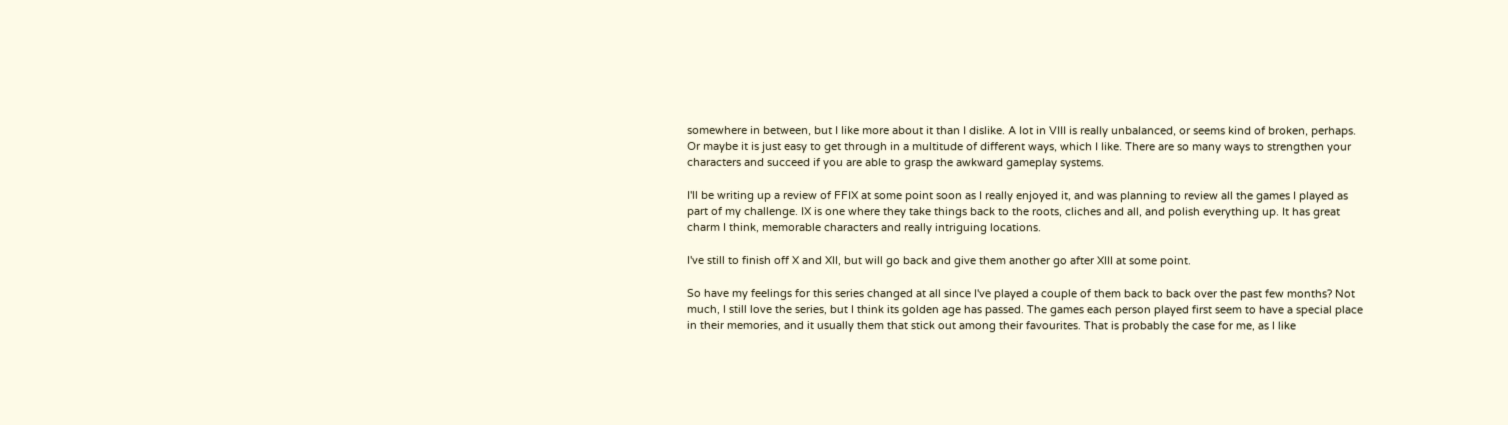somewhere in between, but I like more about it than I dislike. A lot in VIII is really unbalanced, or seems kind of broken, perhaps. Or maybe it is just easy to get through in a multitude of different ways, which I like. There are so many ways to strengthen your characters and succeed if you are able to grasp the awkward gameplay systems.

I'll be writing up a review of FFIX at some point soon as I really enjoyed it, and was planning to review all the games I played as part of my challenge. IX is one where they take things back to the roots, cliches and all, and polish everything up. It has great charm I think, memorable characters and really intriguing locations.

I've still to finish off X and XII, but will go back and give them another go after XIII at some point.

So have my feelings for this series changed at all since I've played a couple of them back to back over the past few months? Not much, I still love the series, but I think its golden age has passed. The games each person played first seem to have a special place in their memories, and it usually them that stick out among their favourites. That is probably the case for me, as I like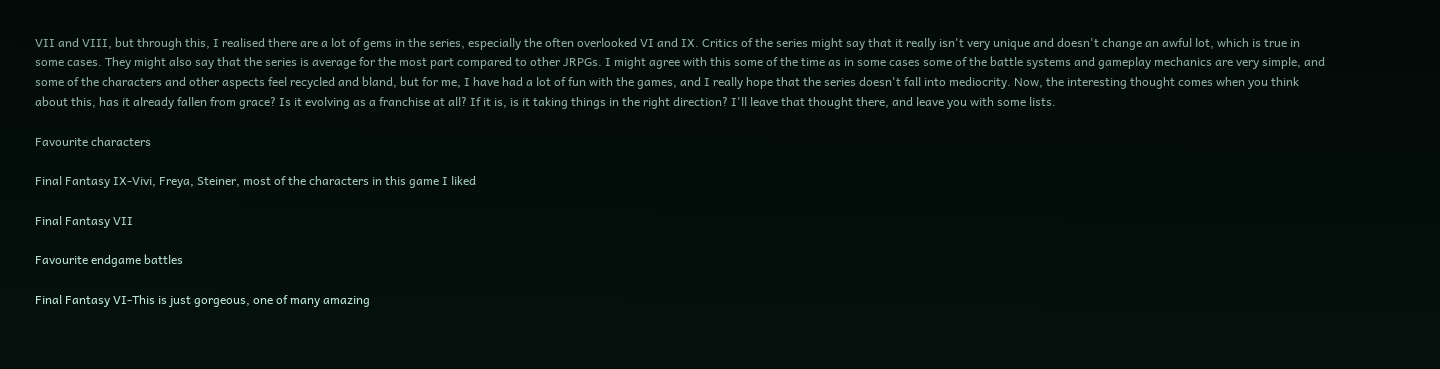VII and VIII, but through this, I realised there are a lot of gems in the series, especially the often overlooked VI and IX. Critics of the series might say that it really isn't very unique and doesn't change an awful lot, which is true in some cases. They might also say that the series is average for the most part compared to other JRPGs. I might agree with this some of the time as in some cases some of the battle systems and gameplay mechanics are very simple, and some of the characters and other aspects feel recycled and bland, but for me, I have had a lot of fun with the games, and I really hope that the series doesn't fall into mediocrity. Now, the interesting thought comes when you think about this, has it already fallen from grace? Is it evolving as a franchise at all? If it is, is it taking things in the right direction? I'll leave that thought there, and leave you with some lists.

Favourite characters

Final Fantasy IX-Vivi, Freya, Steiner, most of the characters in this game I liked

Final Fantasy VII

Favourite endgame battles

Final Fantasy VI-This is just gorgeous, one of many amazing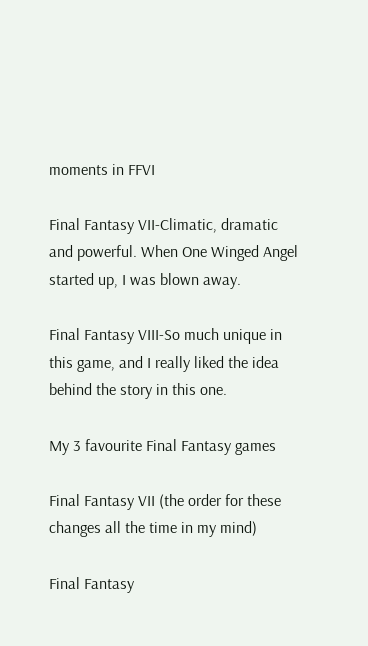moments in FFVI

Final Fantasy VII-Climatic, dramatic and powerful. When One Winged Angel started up, I was blown away.

Final Fantasy VIII-So much unique in this game, and I really liked the idea behind the story in this one.

My 3 favourite Final Fantasy games

Final Fantasy VII (the order for these changes all the time in my mind)

Final Fantasy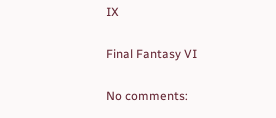IX

Final Fantasy VI

No comments: